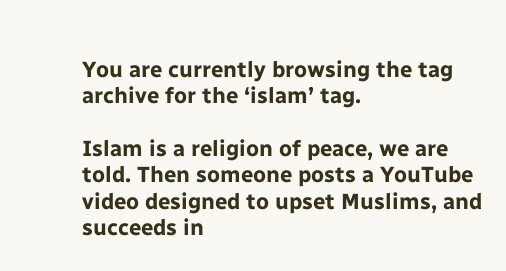You are currently browsing the tag archive for the ‘islam’ tag.

Islam is a religion of peace, we are told. Then someone posts a YouTube video designed to upset Muslims, and succeeds in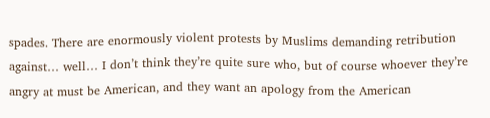spades. There are enormously violent protests by Muslims demanding retribution against… well… I don’t think they’re quite sure who, but of course whoever they’re angry at must be American, and they want an apology from the American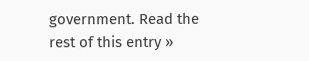government. Read the rest of this entry »